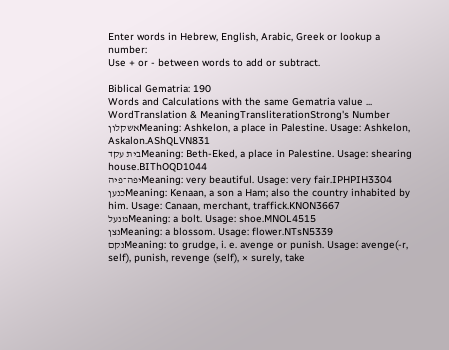Enter words in Hebrew, English, Arabic, Greek or lookup a number:
Use + or - between words to add or subtract.

Biblical Gematria: 190
Words and Calculations with the same Gematria value ...
WordTranslation & MeaningTransliterationStrong's Number
אשקלוןMeaning: Ashkelon, a place in Palestine. Usage: Ashkelon, Askalon.AShQLVN831
בית עקדMeaning: Beth-Eked, a place in Palestine. Usage: shearing house.BIThOQD1044
יפה־פיהMeaning: very beautiful. Usage: very fair.IPHPIH3304
כנעןMeaning: Kenaan, a son a Ham; also the country inhabited by him. Usage: Canaan, merchant, traffick.KNON3667
מנעלMeaning: a bolt. Usage: shoe.MNOL4515
נצןMeaning: a blossom. Usage: flower.NTsN5339
נקםMeaning: to grudge, i. e. avenge or punish. Usage: avenge(-r, self), punish, revenge (self), × surely, take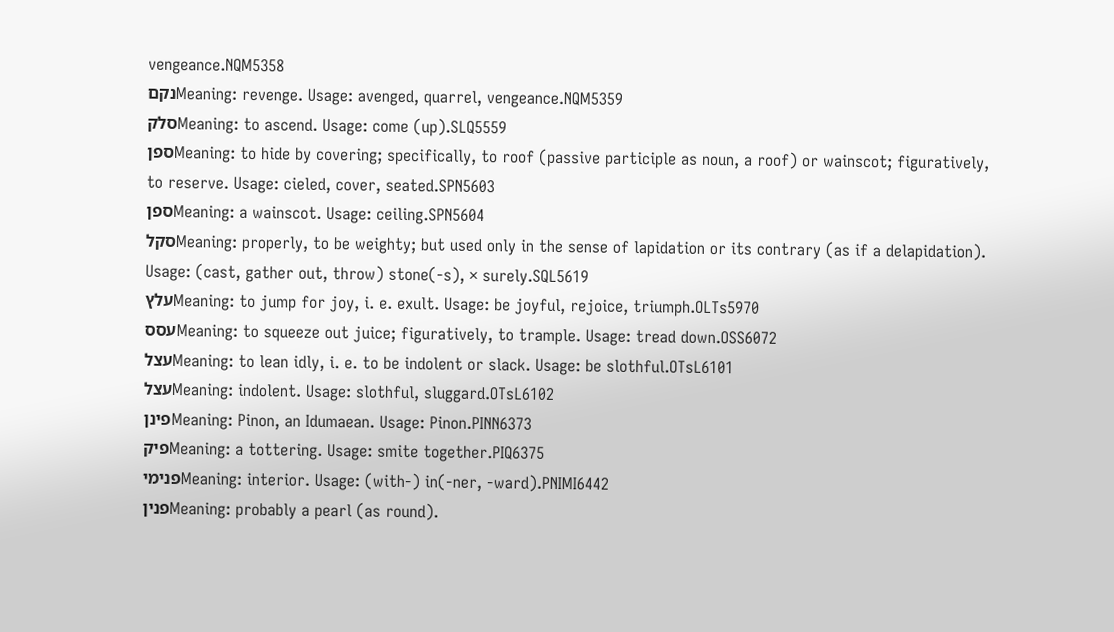vengeance.NQM5358
נקםMeaning: revenge. Usage: avenged, quarrel, vengeance.NQM5359
סלקMeaning: to ascend. Usage: come (up).SLQ5559
ספןMeaning: to hide by covering; specifically, to roof (passive participle as noun, a roof) or wainscot; figuratively, to reserve. Usage: cieled, cover, seated.SPN5603
ספןMeaning: a wainscot. Usage: ceiling.SPN5604
סקלMeaning: properly, to be weighty; but used only in the sense of lapidation or its contrary (as if a delapidation). Usage: (cast, gather out, throw) stone(-s), × surely.SQL5619
עלץMeaning: to jump for joy, i. e. exult. Usage: be joyful, rejoice, triumph.OLTs5970
עססMeaning: to squeeze out juice; figuratively, to trample. Usage: tread down.OSS6072
עצלMeaning: to lean idly, i. e. to be indolent or slack. Usage: be slothful.OTsL6101
עצלMeaning: indolent. Usage: slothful, sluggard.OTsL6102
פינןMeaning: Pinon, an Idumaean. Usage: Pinon.PINN6373
פיקMeaning: a tottering. Usage: smite together.PIQ6375
פנימיMeaning: interior. Usage: (with-) in(-ner, -ward).PNIMI6442
פניןMeaning: probably a pearl (as round).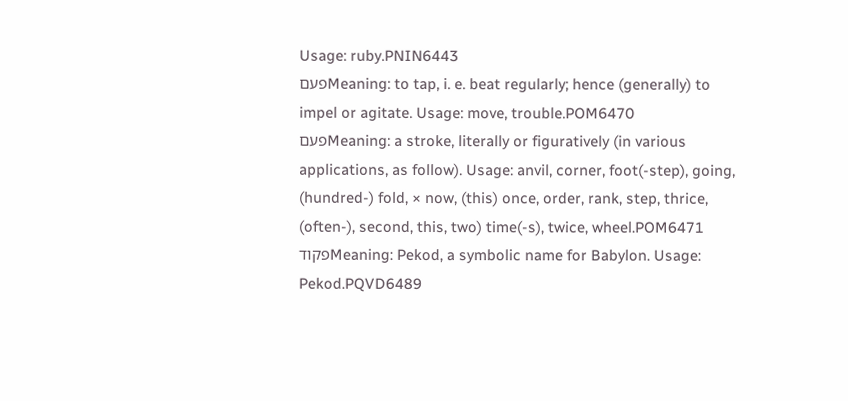Usage: ruby.PNIN6443
פעםMeaning: to tap, i. e. beat regularly; hence (generally) to impel or agitate. Usage: move, trouble.POM6470
פעםMeaning: a stroke, literally or figuratively (in various applications, as follow). Usage: anvil, corner, foot(-step), going, (hundred-) fold, × now, (this) once, order, rank, step, thrice, (often-), second, this, two) time(-s), twice, wheel.POM6471
פקודMeaning: Pekod, a symbolic name for Babylon. Usage: Pekod.PQVD6489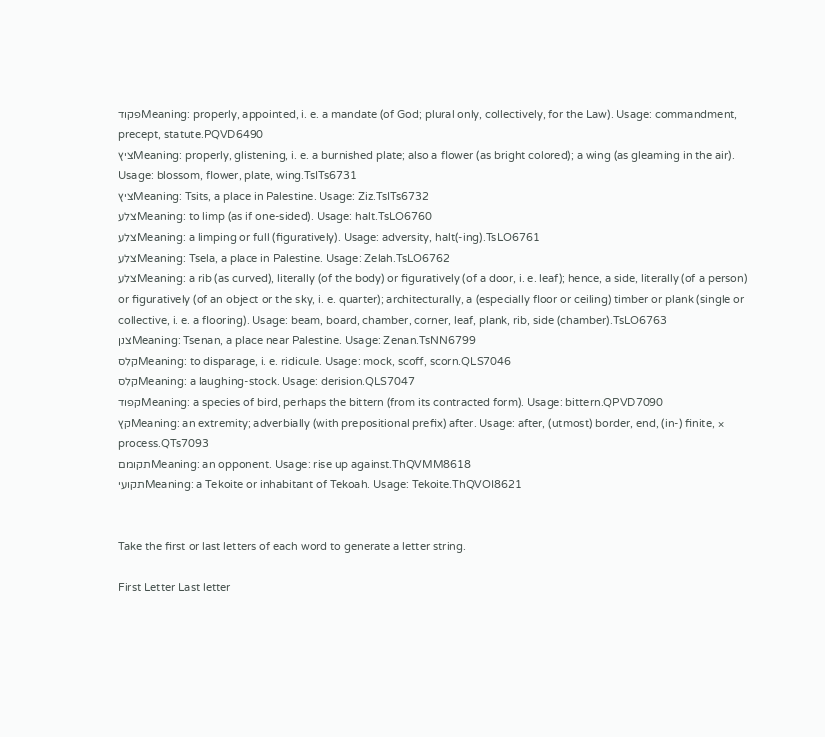פקודMeaning: properly, appointed, i. e. a mandate (of God; plural only, collectively, for the Law). Usage: commandment, precept, statute.PQVD6490
ציץMeaning: properly, glistening, i. e. a burnished plate; also a flower (as bright colored); a wing (as gleaming in the air). Usage: blossom, flower, plate, wing.TsITs6731
ציץMeaning: Tsits, a place in Palestine. Usage: Ziz.TsITs6732
צלעMeaning: to limp (as if one-sided). Usage: halt.TsLO6760
צלעMeaning: a limping or full (figuratively). Usage: adversity, halt(-ing).TsLO6761
צלעMeaning: Tsela, a place in Palestine. Usage: Zelah.TsLO6762
צלעMeaning: a rib (as curved), literally (of the body) or figuratively (of a door, i. e. leaf); hence, a side, literally (of a person) or figuratively (of an object or the sky, i. e. quarter); architecturally, a (especially floor or ceiling) timber or plank (single or collective, i. e. a flooring). Usage: beam, board, chamber, corner, leaf, plank, rib, side (chamber).TsLO6763
צנןMeaning: Tsenan, a place near Palestine. Usage: Zenan.TsNN6799
קלסMeaning: to disparage, i. e. ridicule. Usage: mock, scoff, scorn.QLS7046
קלסMeaning: a laughing-stock. Usage: derision.QLS7047
קפודMeaning: a species of bird, perhaps the bittern (from its contracted form). Usage: bittern.QPVD7090
קץMeaning: an extremity; adverbially (with prepositional prefix) after. Usage: after, (utmost) border, end, (in-) finite, × process.QTs7093
תקומםMeaning: an opponent. Usage: rise up against.ThQVMM8618
תקועיMeaning: a Tekoite or inhabitant of Tekoah. Usage: Tekoite.ThQVOI8621


Take the first or last letters of each word to generate a letter string.

First Letter Last letter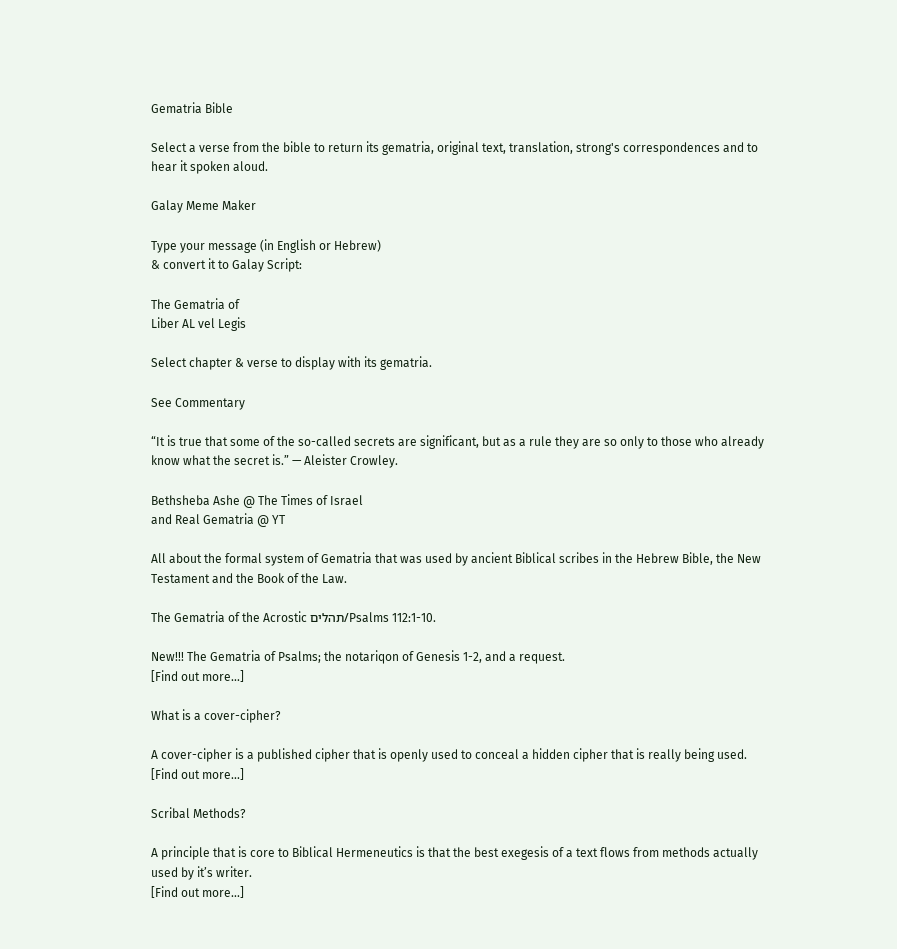Gematria Bible

Select a verse from the bible to return its gematria, original text, translation, strong's correspondences and to hear it spoken aloud.

Galay Meme Maker

Type your message (in English or Hebrew)
& convert it to Galay Script:

The Gematria of
Liber AL vel Legis

Select chapter & verse to display with its gematria.

See Commentary

“It is true that some of the so-called secrets are significant, but as a rule they are so only to those who already know what the secret is.” — Aleister Crowley.

Bethsheba Ashe @ The Times of Israel
and Real Gematria @ YT

All about the formal system of Gematria that was used by ancient Biblical scribes in the Hebrew Bible, the New Testament and the Book of the Law.

The Gematria of the Acrostic תהלים/Psalms 112:1-10.

New!!! The Gematria of Psalms; the notariqon of Genesis 1-2, and a request.
[Find out more...]

What is a cover-cipher?

A cover-cipher is a published cipher that is openly used to conceal a hidden cipher that is really being used.
[Find out more...]

Scribal Methods?

A principle that is core to Biblical Hermeneutics is that the best exegesis of a text flows from methods actually used by it’s writer.
[Find out more...]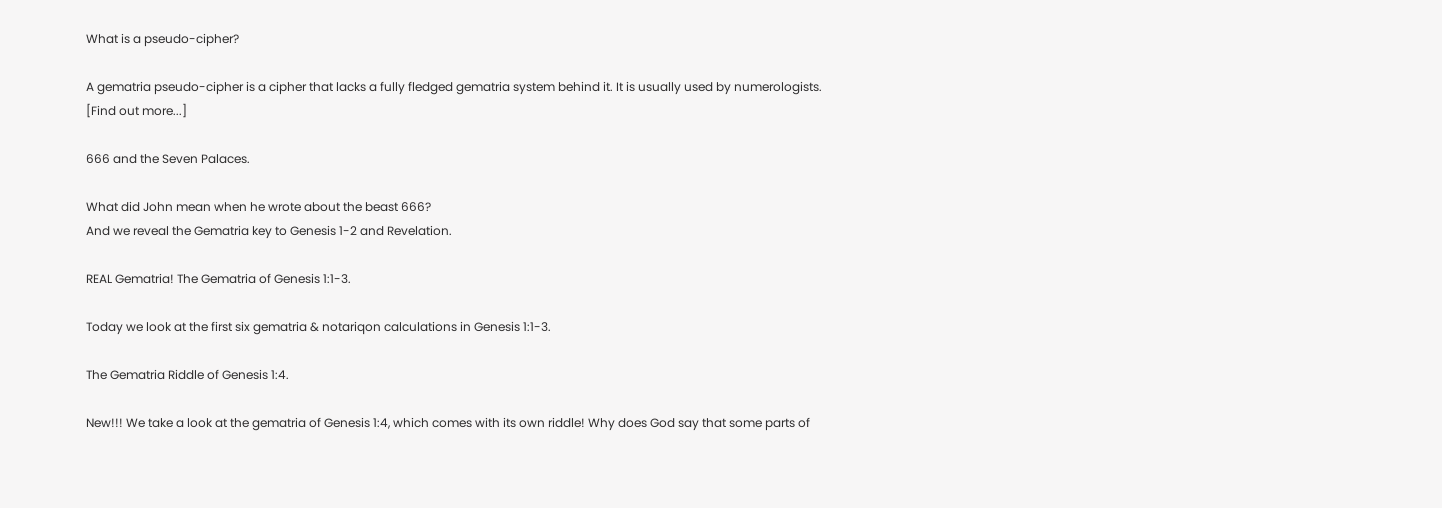What is a pseudo-cipher?

A gematria pseudo-cipher is a cipher that lacks a fully fledged gematria system behind it. It is usually used by numerologists.
[Find out more...]

666 and the Seven Palaces.

What did John mean when he wrote about the beast 666?
And we reveal the Gematria key to Genesis 1-2 and Revelation.

REAL Gematria! The Gematria of Genesis 1:1-3.

Today we look at the first six gematria & notariqon calculations in Genesis 1:1-3.

The Gematria Riddle of Genesis 1:4.

New!!! We take a look at the gematria of Genesis 1:4, which comes with its own riddle! Why does God say that some parts of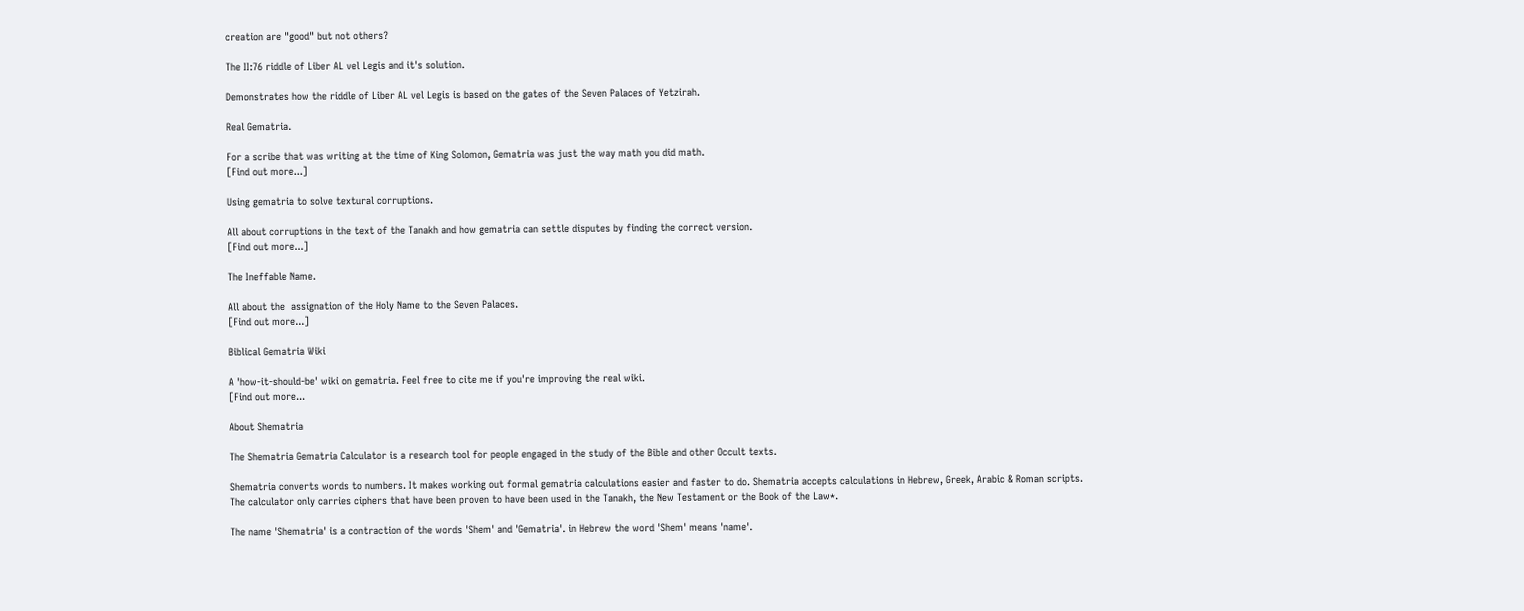creation are "good" but not others?

The II:76 riddle of Liber AL vel Legis and it's solution.

Demonstrates how the riddle of Liber AL vel Legis is based on the gates of the Seven Palaces of Yetzirah.

Real Gematria.

For a scribe that was writing at the time of King Solomon, Gematria was just the way math you did math.
[Find out more...]

Using gematria to solve textural corruptions.

All about corruptions in the text of the Tanakh and how gematria can settle disputes by finding the correct version.
[Find out more...]

The Ineffable Name.

All about the  assignation of the Holy Name to the Seven Palaces.
[Find out more...]

Biblical Gematria Wiki

A 'how-it-should-be' wiki on gematria. Feel free to cite me if you're improving the real wiki.
[Find out more...

About Shematria

The Shematria Gematria Calculator is a research tool for people engaged in the study of the Bible and other Occult texts.

Shematria converts words to numbers. It makes working out formal gematria calculations easier and faster to do. Shematria accepts calculations in Hebrew, Greek, Arabic & Roman scripts. The calculator only carries ciphers that have been proven to have been used in the Tanakh, the New Testament or the Book of the Law*.

The name 'Shematria' is a contraction of the words 'Shem' and 'Gematria'. in Hebrew the word 'Shem' means 'name'.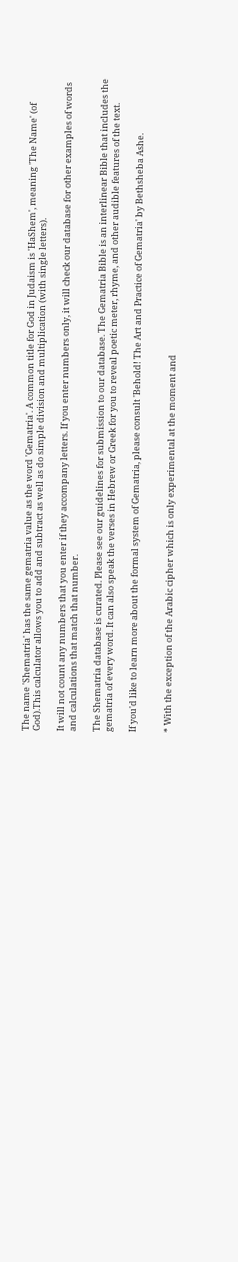The name 'Shematria' has the same gematria value as the word 'Gematria'. A common title for God in Judaism is 'HaShem', meaning 'The Name' (of God).This calculator allows you to add and subtract as well as do simple division and multiplication (with single letters).

It will not count any numbers that you enter if they accompany letters. If you enter numbers only, it will check our database for other examples of words and calculations that match that number.

The Shematria database is curated. Please see our guidelines for submission to our database. The Gematria Bible is an interlinear Bible that includes the gematria of every word. It can also speak the verses in Hebrew or Greek for you to reveal poetic meter, rhyme, and other audible features of the text.

If you'd like to learn more about the formal system of Gematria, please consult 'Behold! The Art and Practice of Gematria' by Bethsheba Ashe.


* With the exception of the Arabic cipher which is only experimental at the moment and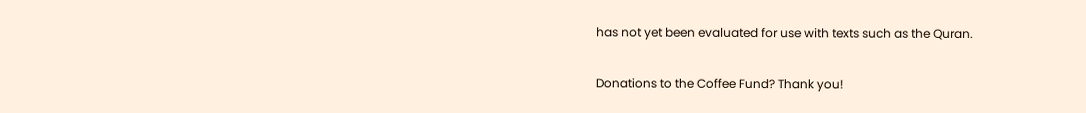has not yet been evaluated for use with texts such as the Quran.

Donations to the Coffee Fund? Thank you!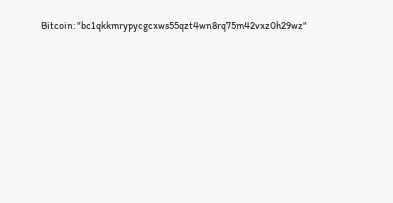Bitcoin: "bc1qkkmrypycgcxws55qzt4wn8rq75m42vxz0h29wz"